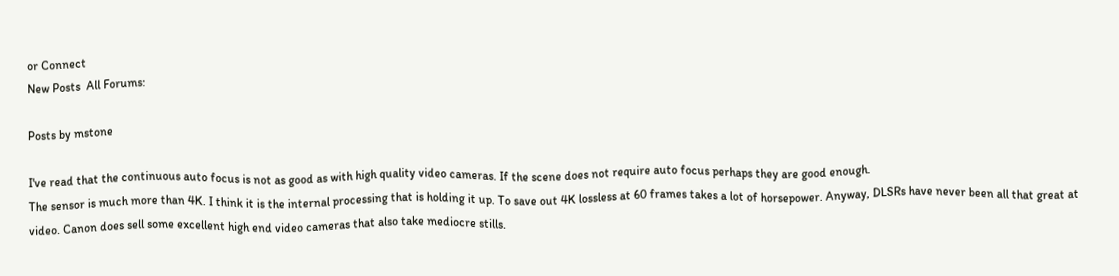or Connect
New Posts  All Forums:

Posts by mstone

I've read that the continuous auto focus is not as good as with high quality video cameras. If the scene does not require auto focus perhaps they are good enough.
The sensor is much more than 4K. I think it is the internal processing that is holding it up. To save out 4K lossless at 60 frames takes a lot of horsepower. Anyway, DLSRs have never been all that great at video. Canon does sell some excellent high end video cameras that also take mediocre stills.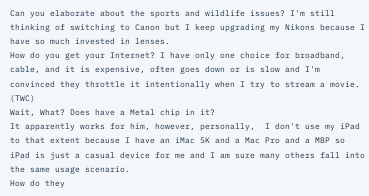Can you elaborate about the sports and wildlife issues? I'm still thinking of switching to Canon but I keep upgrading my Nikons because I have so much invested in lenses.
How do you get your Internet? I have only one choice for broadband, cable, and it is expensive, often goes down or is slow and I'm convinced they throttle it intentionally when I try to stream a movie. (TWC)
Wait, What? Does have a Metal chip in it?
It apparently works for him, however, personally,  I don't use my iPad to that extent because I have an iMac 5K and a Mac Pro and a MBP so iPad is just a casual device for me and I am sure many others fall into the same usage scenario.
How do they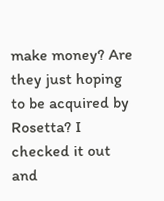make money? Are they just hoping to be acquired by Rosetta? I checked it out and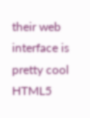their web interface is pretty cool HTML5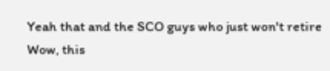Yeah that and the SCO guys who just won't retire
Wow, this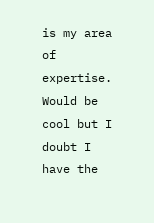is my area of expertise.  Would be cool but I doubt I have the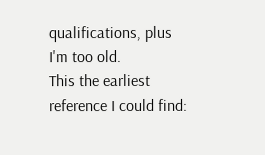qualifications, plus I'm too old.
This the earliest reference I could find: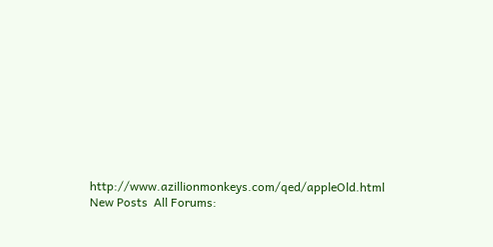http://www.azillionmonkeys.com/qed/appleOld.html
New Posts  All Forums: